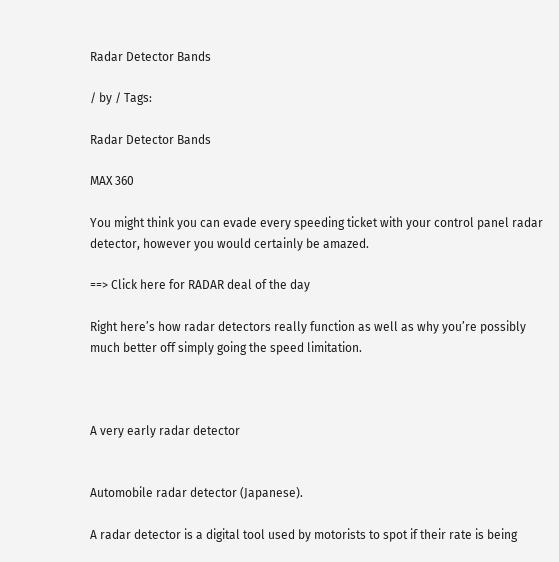Radar Detector Bands

/ by / Tags:

Radar Detector Bands

MAX 360

You might think you can evade every speeding ticket with your control panel radar detector, however you would certainly be amazed.

==> Click here for RADAR deal of the day

Right here’s how radar detectors really function as well as why you’re possibly much better off simply going the speed limitation.



A very early radar detector


Automobile radar detector (Japanese).

A radar detector is a digital tool used by motorists to spot if their rate is being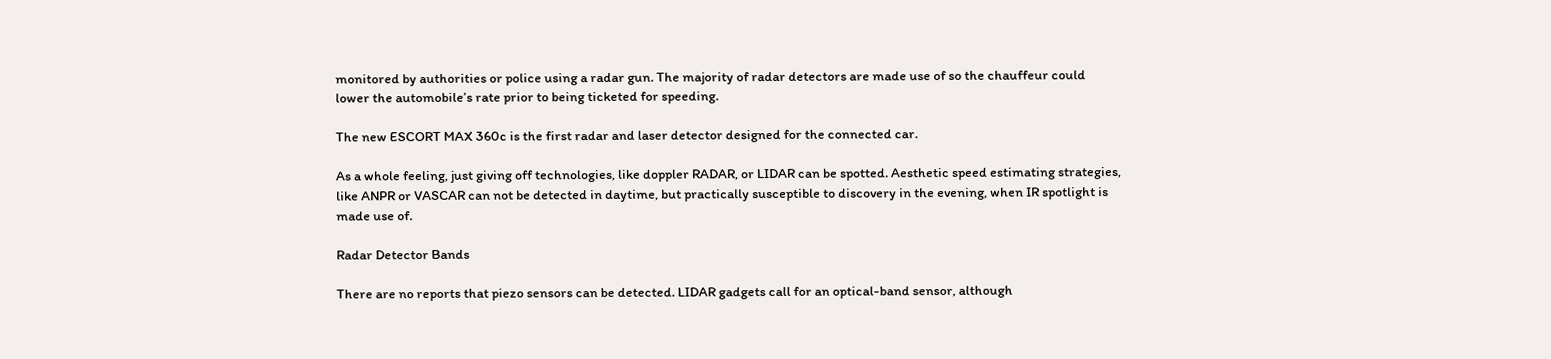monitored by authorities or police using a radar gun. The majority of radar detectors are made use of so the chauffeur could lower the automobile’s rate prior to being ticketed for speeding.

The new ESCORT MAX 360c is the first radar and laser detector designed for the connected car.

As a whole feeling, just giving off technologies, like doppler RADAR, or LIDAR can be spotted. Aesthetic speed estimating strategies, like ANPR or VASCAR can not be detected in daytime, but practically susceptible to discovery in the evening, when IR spotlight is made use of.

Radar Detector Bands

There are no reports that piezo sensors can be detected. LIDAR gadgets call for an optical-band sensor, although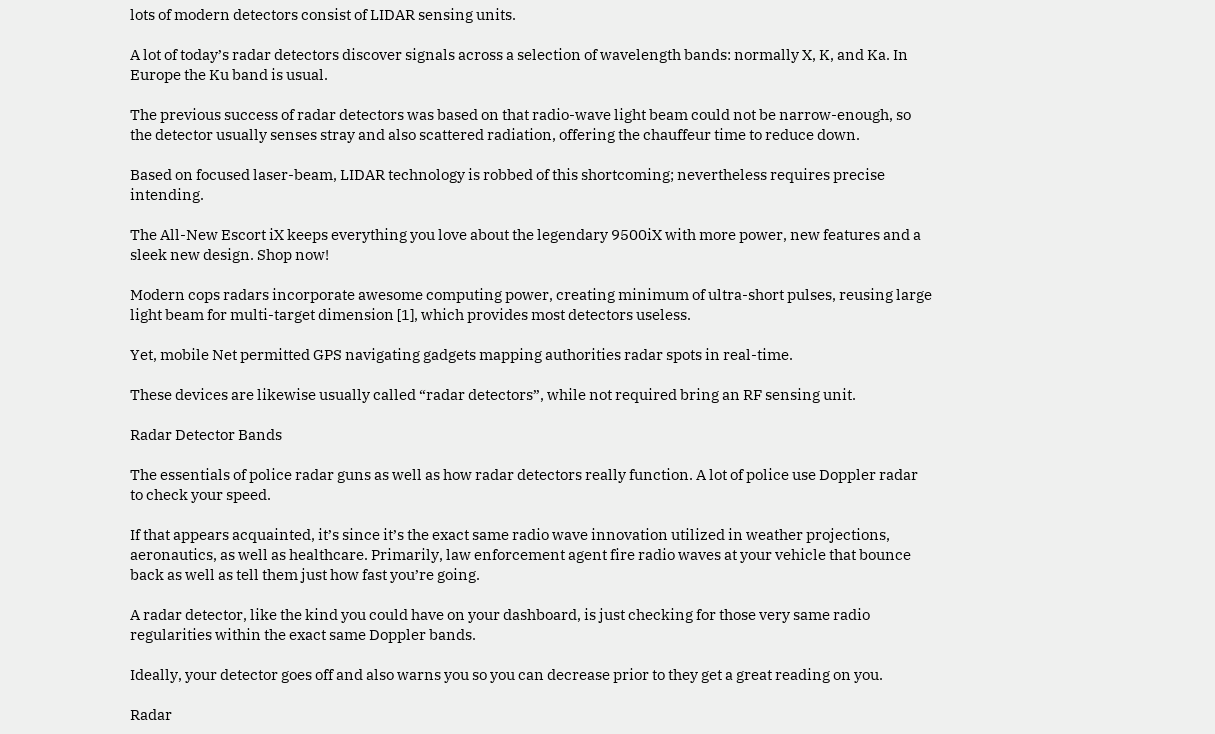lots of modern detectors consist of LIDAR sensing units.

A lot of today’s radar detectors discover signals across a selection of wavelength bands: normally X, K, and Ka. In Europe the Ku band is usual.

The previous success of radar detectors was based on that radio-wave light beam could not be narrow-enough, so the detector usually senses stray and also scattered radiation, offering the chauffeur time to reduce down.

Based on focused laser-beam, LIDAR technology is robbed of this shortcoming; nevertheless requires precise intending.

The All-New Escort iX keeps everything you love about the legendary 9500iX with more power, new features and a sleek new design. Shop now!

Modern cops radars incorporate awesome computing power, creating minimum of ultra-short pulses, reusing large light beam for multi-target dimension [1], which provides most detectors useless.

Yet, mobile Net permitted GPS navigating gadgets mapping authorities radar spots in real-time.

These devices are likewise usually called “radar detectors”, while not required bring an RF sensing unit.

Radar Detector Bands

The essentials of police radar guns as well as how radar detectors really function. A lot of police use Doppler radar to check your speed.

If that appears acquainted, it’s since it’s the exact same radio wave innovation utilized in weather projections, aeronautics, as well as healthcare. Primarily, law enforcement agent fire radio waves at your vehicle that bounce back as well as tell them just how fast you’re going.

A radar detector, like the kind you could have on your dashboard, is just checking for those very same radio regularities within the exact same Doppler bands.

Ideally, your detector goes off and also warns you so you can decrease prior to they get a great reading on you.

Radar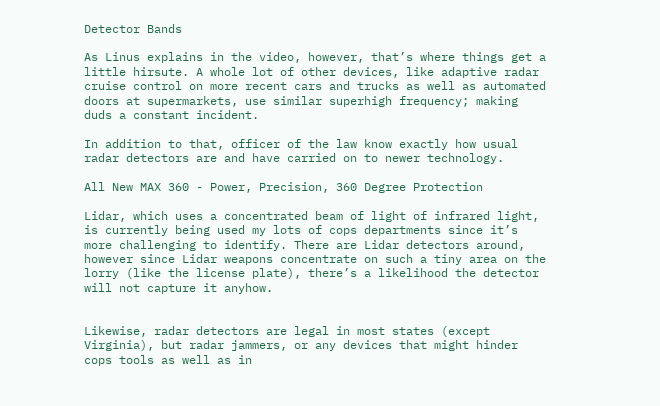Detector Bands

As Linus explains in the video, however, that’s where things get a little hirsute. A whole lot of other devices, like adaptive radar cruise control on more recent cars and trucks as well as automated doors at supermarkets, use similar superhigh frequency; making duds a constant incident.

In addition to that, officer of the law know exactly how usual radar detectors are and have carried on to newer technology.

All New MAX 360 - Power, Precision, 360 Degree Protection

Lidar, which uses a concentrated beam of light of infrared light, is currently being used my lots of cops departments since it’s more challenging to identify. There are Lidar detectors around, however since Lidar weapons concentrate on such a tiny area on the lorry (like the license plate), there’s a likelihood the detector will not capture it anyhow.


Likewise, radar detectors are legal in most states (except Virginia), but radar jammers, or any devices that might hinder cops tools as well as in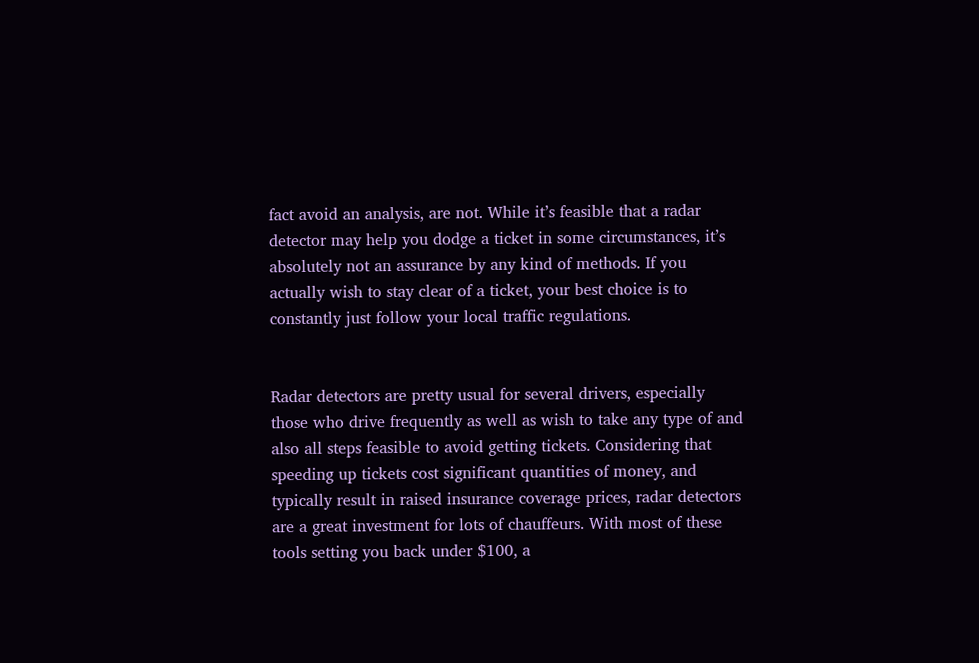fact avoid an analysis, are not. While it’s feasible that a radar detector may help you dodge a ticket in some circumstances, it’s absolutely not an assurance by any kind of methods. If you actually wish to stay clear of a ticket, your best choice is to constantly just follow your local traffic regulations.


Radar detectors are pretty usual for several drivers, especially those who drive frequently as well as wish to take any type of and also all steps feasible to avoid getting tickets. Considering that speeding up tickets cost significant quantities of money, and typically result in raised insurance coverage prices, radar detectors are a great investment for lots of chauffeurs. With most of these tools setting you back under $100, a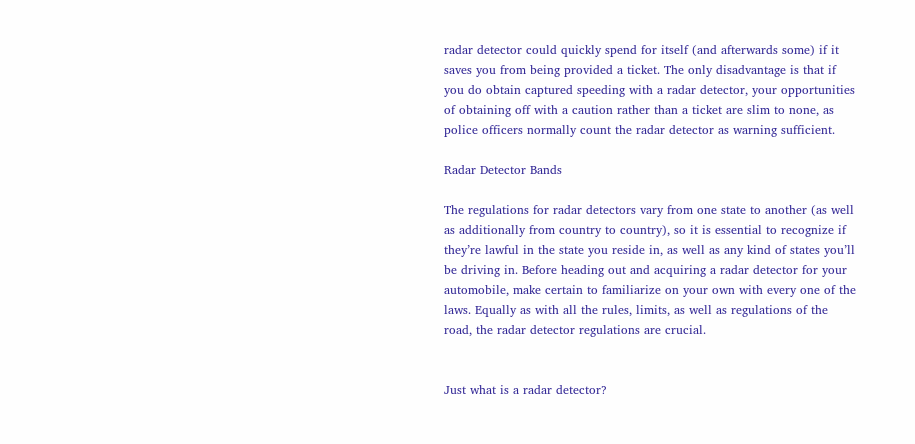radar detector could quickly spend for itself (and afterwards some) if it saves you from being provided a ticket. The only disadvantage is that if you do obtain captured speeding with a radar detector, your opportunities of obtaining off with a caution rather than a ticket are slim to none, as police officers normally count the radar detector as warning sufficient.

Radar Detector Bands

The regulations for radar detectors vary from one state to another (as well as additionally from country to country), so it is essential to recognize if they’re lawful in the state you reside in, as well as any kind of states you’ll be driving in. Before heading out and acquiring a radar detector for your automobile, make certain to familiarize on your own with every one of the laws. Equally as with all the rules, limits, as well as regulations of the road, the radar detector regulations are crucial.


Just what is a radar detector?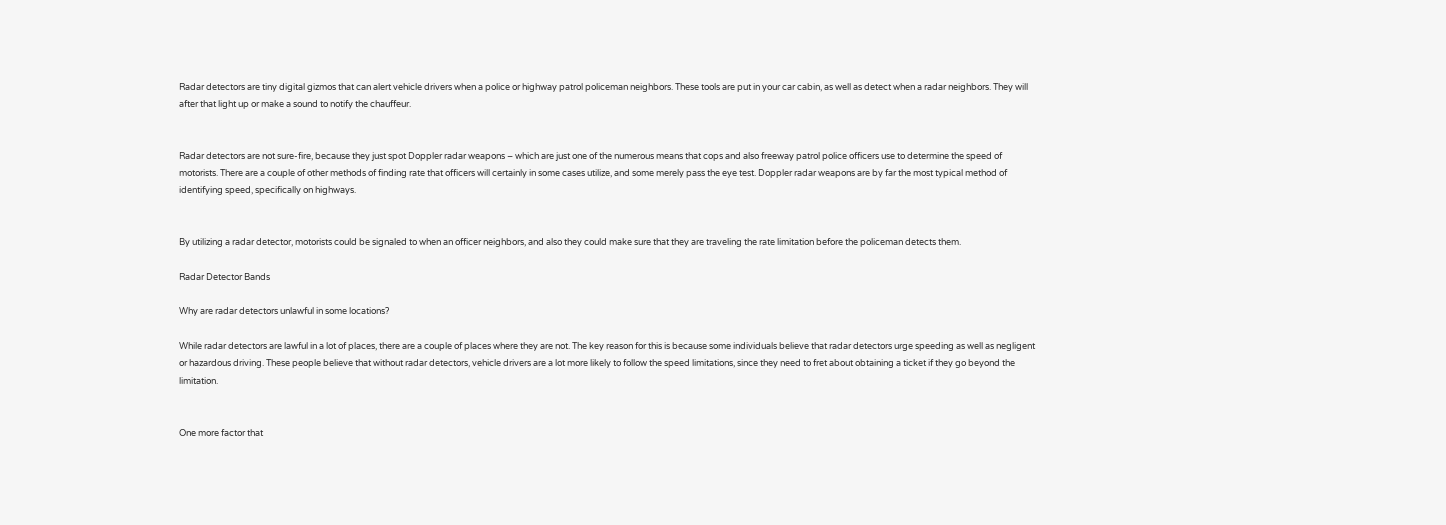Radar detectors are tiny digital gizmos that can alert vehicle drivers when a police or highway patrol policeman neighbors. These tools are put in your car cabin, as well as detect when a radar neighbors. They will after that light up or make a sound to notify the chauffeur.


Radar detectors are not sure-fire, because they just spot Doppler radar weapons – which are just one of the numerous means that cops and also freeway patrol police officers use to determine the speed of motorists. There are a couple of other methods of finding rate that officers will certainly in some cases utilize, and some merely pass the eye test. Doppler radar weapons are by far the most typical method of identifying speed, specifically on highways.


By utilizing a radar detector, motorists could be signaled to when an officer neighbors, and also they could make sure that they are traveling the rate limitation before the policeman detects them.

Radar Detector Bands

Why are radar detectors unlawful in some locations?

While radar detectors are lawful in a lot of places, there are a couple of places where they are not. The key reason for this is because some individuals believe that radar detectors urge speeding as well as negligent or hazardous driving. These people believe that without radar detectors, vehicle drivers are a lot more likely to follow the speed limitations, since they need to fret about obtaining a ticket if they go beyond the limitation.


One more factor that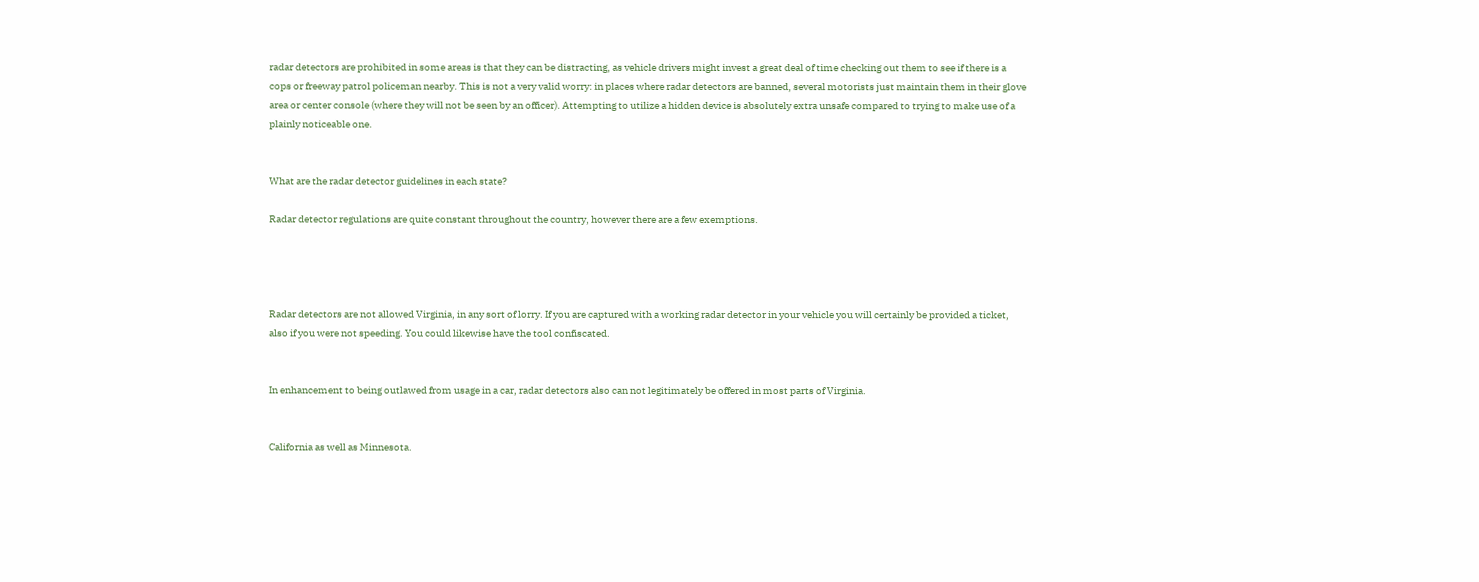radar detectors are prohibited in some areas is that they can be distracting, as vehicle drivers might invest a great deal of time checking out them to see if there is a cops or freeway patrol policeman nearby. This is not a very valid worry: in places where radar detectors are banned, several motorists just maintain them in their glove area or center console (where they will not be seen by an officer). Attempting to utilize a hidden device is absolutely extra unsafe compared to trying to make use of a plainly noticeable one.


What are the radar detector guidelines in each state?

Radar detector regulations are quite constant throughout the country, however there are a few exemptions.




Radar detectors are not allowed Virginia, in any sort of lorry. If you are captured with a working radar detector in your vehicle you will certainly be provided a ticket, also if you were not speeding. You could likewise have the tool confiscated.


In enhancement to being outlawed from usage in a car, radar detectors also can not legitimately be offered in most parts of Virginia.


California as well as Minnesota.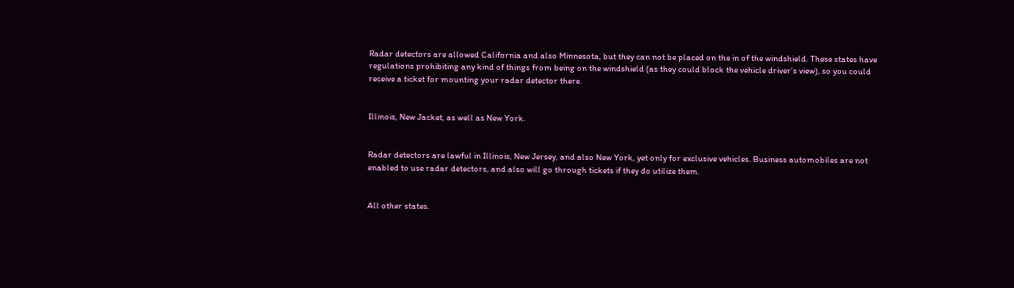Radar detectors are allowed California and also Minnesota, but they can not be placed on the in of the windshield. These states have regulations prohibiting any kind of things from being on the windshield (as they could block the vehicle driver’s view), so you could receive a ticket for mounting your radar detector there.


Illinois, New Jacket, as well as New York.


Radar detectors are lawful in Illinois, New Jersey, and also New York, yet only for exclusive vehicles. Business automobiles are not enabled to use radar detectors, and also will go through tickets if they do utilize them.


All other states.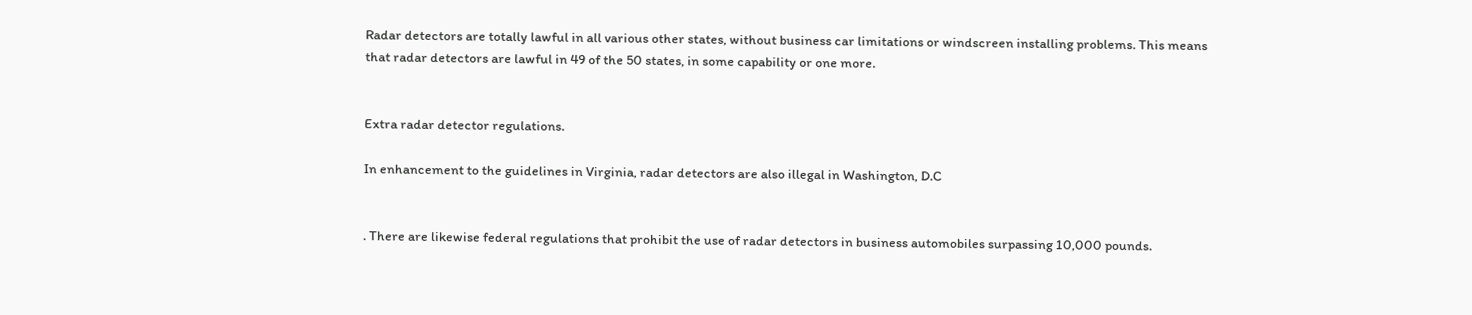Radar detectors are totally lawful in all various other states, without business car limitations or windscreen installing problems. This means that radar detectors are lawful in 49 of the 50 states, in some capability or one more.


Extra radar detector regulations.

In enhancement to the guidelines in Virginia, radar detectors are also illegal in Washington, D.C


. There are likewise federal regulations that prohibit the use of radar detectors in business automobiles surpassing 10,000 pounds.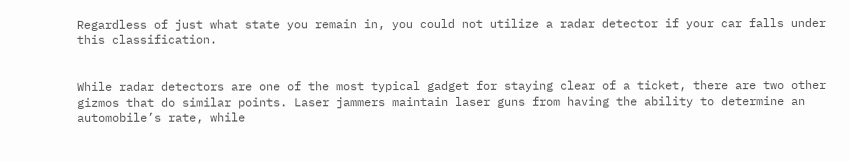Regardless of just what state you remain in, you could not utilize a radar detector if your car falls under this classification.


While radar detectors are one of the most typical gadget for staying clear of a ticket, there are two other gizmos that do similar points. Laser jammers maintain laser guns from having the ability to determine an automobile’s rate, while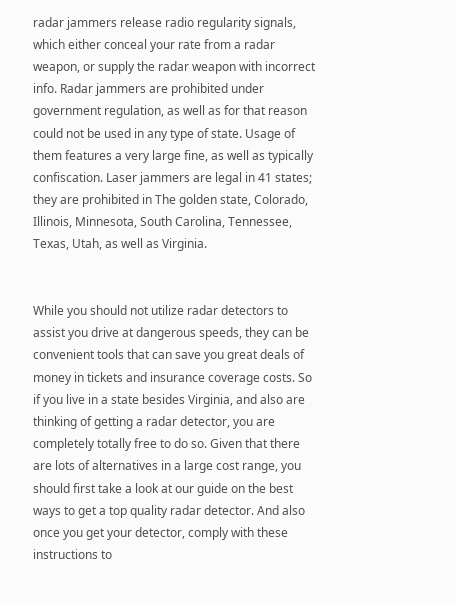radar jammers release radio regularity signals, which either conceal your rate from a radar weapon, or supply the radar weapon with incorrect info. Radar jammers are prohibited under government regulation, as well as for that reason could not be used in any type of state. Usage of them features a very large fine, as well as typically confiscation. Laser jammers are legal in 41 states; they are prohibited in The golden state, Colorado, Illinois, Minnesota, South Carolina, Tennessee, Texas, Utah, as well as Virginia.


While you should not utilize radar detectors to assist you drive at dangerous speeds, they can be convenient tools that can save you great deals of money in tickets and insurance coverage costs. So if you live in a state besides Virginia, and also are thinking of getting a radar detector, you are completely totally free to do so. Given that there are lots of alternatives in a large cost range, you should first take a look at our guide on the best ways to get a top quality radar detector. And also once you get your detector, comply with these instructions to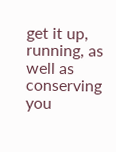get it up, running, as well as conserving you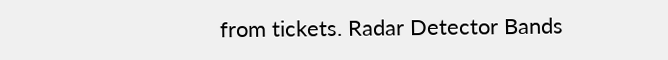from tickets. Radar Detector Bands